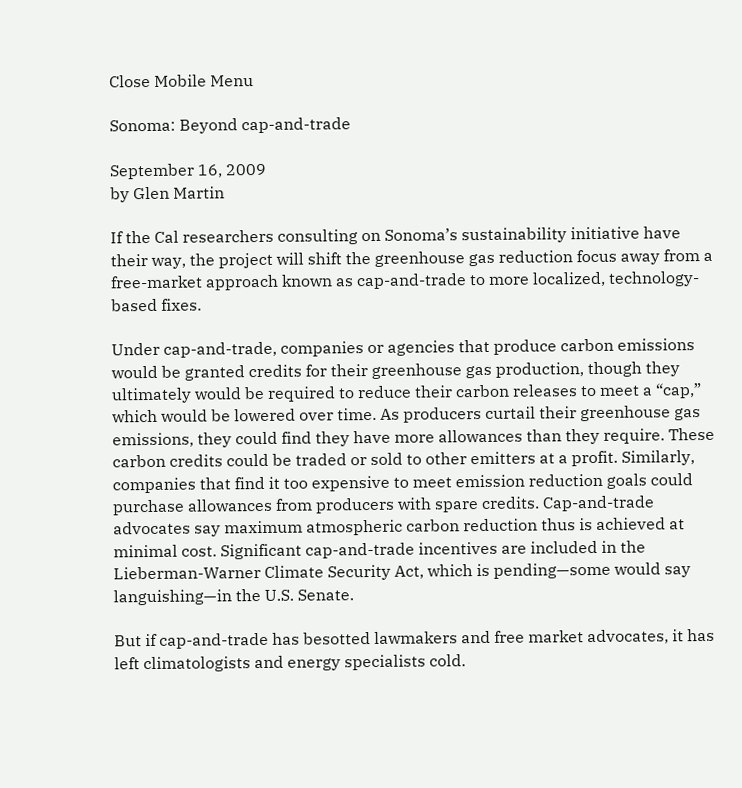Close Mobile Menu

Sonoma: Beyond cap-and-trade

September 16, 2009
by Glen Martin

If the Cal researchers consulting on Sonoma’s sustainability initiative have their way, the project will shift the greenhouse gas reduction focus away from a free-market approach known as cap-and-trade to more localized, technology-based fixes.

Under cap-and-trade, companies or agencies that produce carbon emissions would be granted credits for their greenhouse gas production, though they ultimately would be required to reduce their carbon releases to meet a “cap,” which would be lowered over time. As producers curtail their greenhouse gas emissions, they could find they have more allowances than they require. These carbon credits could be traded or sold to other emitters at a profit. Similarly, companies that find it too expensive to meet emission reduction goals could purchase allowances from producers with spare credits. Cap-and-trade advocates say maximum atmospheric carbon reduction thus is achieved at minimal cost. Significant cap-and-trade incentives are included in the Lieberman-Warner Climate Security Act, which is pending—some would say languishing—in the U.S. Senate.

But if cap-and-trade has besotted lawmakers and free market advocates, it has left climatologists and energy specialists cold.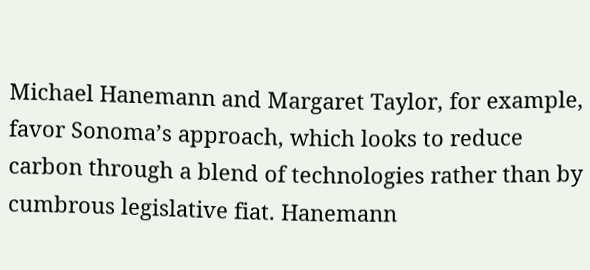Michael Hanemann and Margaret Taylor, for example, favor Sonoma’s approach, which looks to reduce carbon through a blend of technologies rather than by cumbrous legislative fiat. Hanemann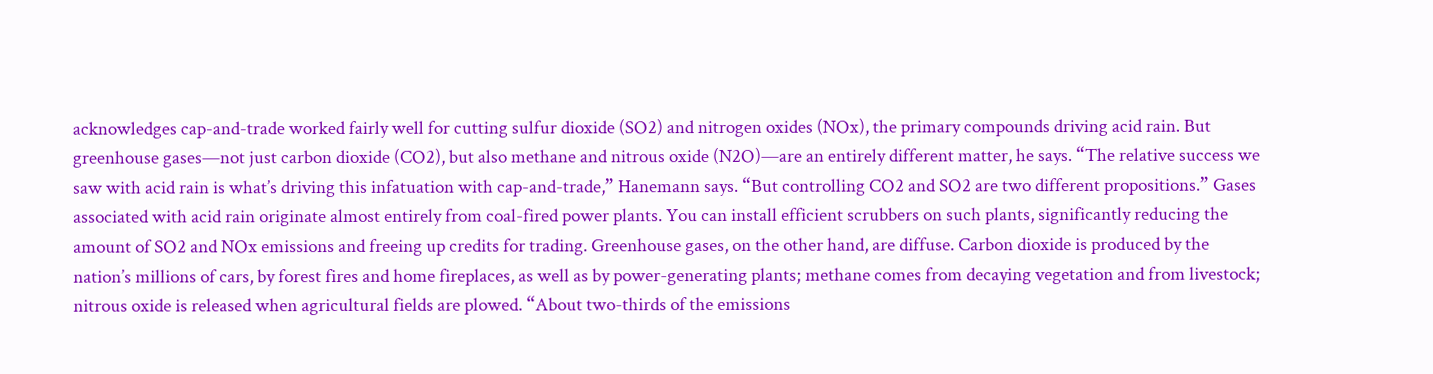acknowledges cap-and-trade worked fairly well for cutting sulfur dioxide (SO2) and nitrogen oxides (NOx), the primary compounds driving acid rain. But greenhouse gases—not just carbon dioxide (CO2), but also methane and nitrous oxide (N2O)—are an entirely different matter, he says. “The relative success we saw with acid rain is what’s driving this infatuation with cap-and-trade,” Hanemann says. “But controlling CO2 and SO2 are two different propositions.” Gases associated with acid rain originate almost entirely from coal-fired power plants. You can install efficient scrubbers on such plants, significantly reducing the amount of SO2 and NOx emissions and freeing up credits for trading. Greenhouse gases, on the other hand, are diffuse. Carbon dioxide is produced by the nation’s millions of cars, by forest fires and home fireplaces, as well as by power-generating plants; methane comes from decaying vegetation and from livestock; nitrous oxide is released when agricultural fields are plowed. “About two-thirds of the emissions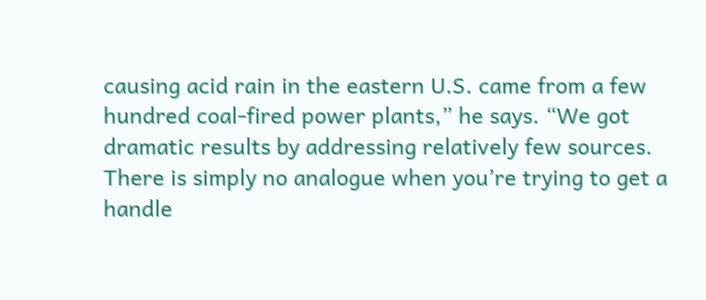causing acid rain in the eastern U.S. came from a few hundred coal-fired power plants,” he says. “We got dramatic results by addressing relatively few sources. There is simply no analogue when you’re trying to get a handle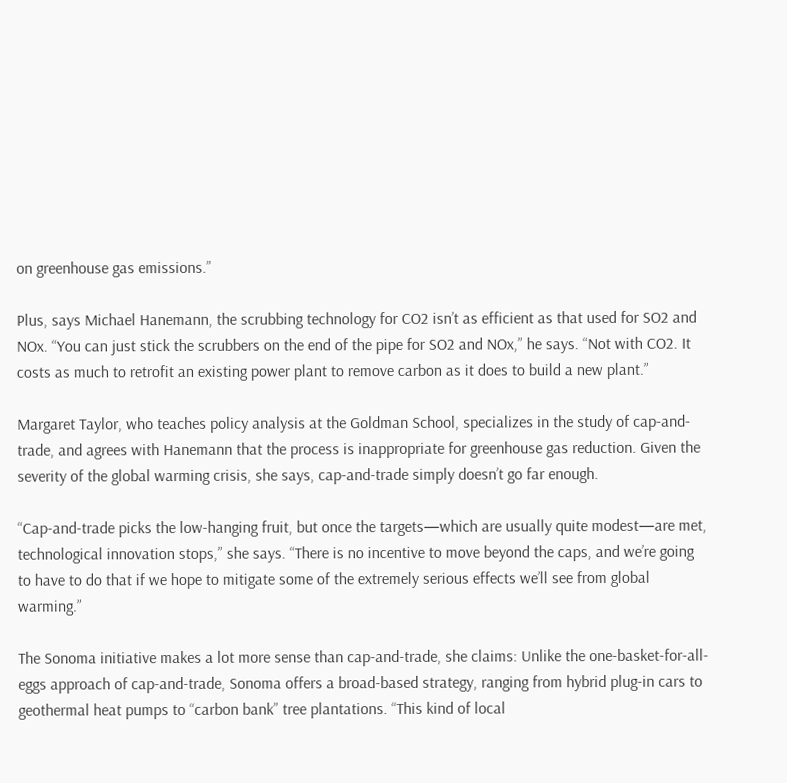on greenhouse gas emissions.”

Plus, says Michael Hanemann, the scrubbing technology for CO2 isn’t as efficient as that used for SO2 and NOx. “You can just stick the scrubbers on the end of the pipe for SO2 and NOx,” he says. “Not with CO2. It costs as much to retrofit an existing power plant to remove carbon as it does to build a new plant.”

Margaret Taylor, who teaches policy analysis at the Goldman School, specializes in the study of cap-and-trade, and agrees with Hanemann that the process is inappropriate for greenhouse gas reduction. Given the severity of the global warming crisis, she says, cap-and-trade simply doesn’t go far enough.

“Cap-and-trade picks the low-hanging fruit, but once the targets—which are usually quite modest—are met, technological innovation stops,” she says. “There is no incentive to move beyond the caps, and we’re going to have to do that if we hope to mitigate some of the extremely serious effects we’ll see from global warming.”

The Sonoma initiative makes a lot more sense than cap-and-trade, she claims: Unlike the one-basket-for-all-eggs approach of cap-and-trade, Sonoma offers a broad-based strategy, ranging from hybrid plug-in cars to geothermal heat pumps to “carbon bank” tree plantations. “This kind of local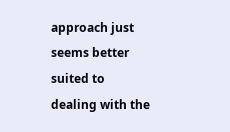approach just seems better suited to dealing with the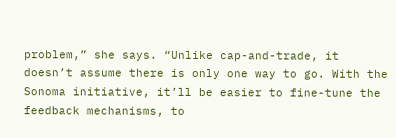problem,” she says. “Unlike cap-and-trade, it doesn’t assume there is only one way to go. With the Sonoma initiative, it’ll be easier to fine-tune the feedback mechanisms, to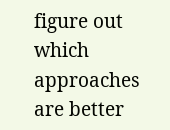figure out which approaches are better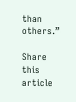than others.”

Share this article